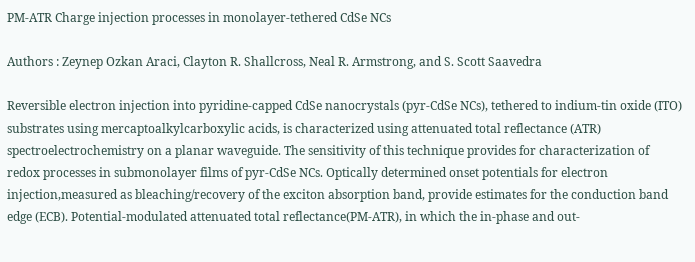PM-ATR Charge injection processes in monolayer-tethered CdSe NCs

Authors : Zeynep Ozkan Araci, Clayton R. Shallcross, Neal R. Armstrong, and S. Scott Saavedra

Reversible electron injection into pyridine-capped CdSe nanocrystals (pyr-CdSe NCs), tethered to indium-tin oxide (ITO) substrates using mercaptoalkylcarboxylic acids, is characterized using attenuated total reflectance (ATR) spectroelectrochemistry on a planar waveguide. The sensitivity of this technique provides for characterization of redox processes in submonolayer films of pyr-CdSe NCs. Optically determined onset potentials for electron injection,measured as bleaching/recovery of the exciton absorption band, provide estimates for the conduction band edge (ECB). Potential-modulated attenuated total reflectance(PM-ATR), in which the in-phase and out-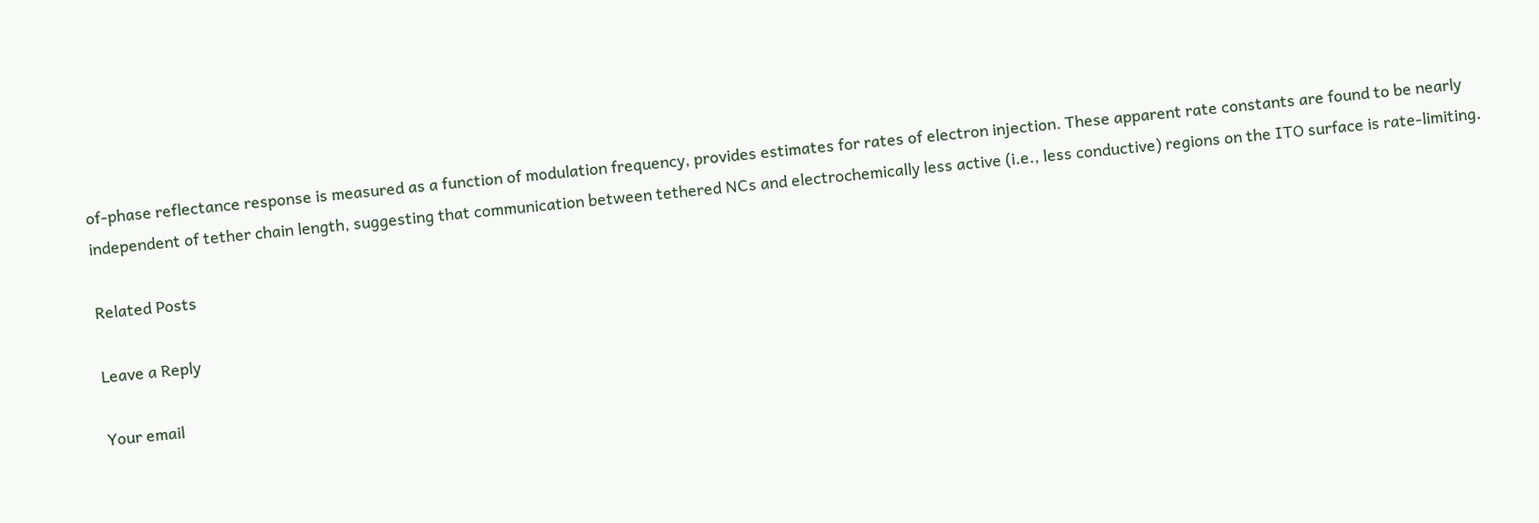of-phase reflectance response is measured as a function of modulation frequency, provides estimates for rates of electron injection. These apparent rate constants are found to be nearly independent of tether chain length, suggesting that communication between tethered NCs and electrochemically less active (i.e., less conductive) regions on the ITO surface is rate-limiting.

Related Posts

Leave a Reply

Your email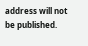address will not be published.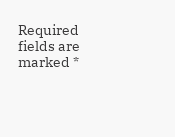Required fields are marked *